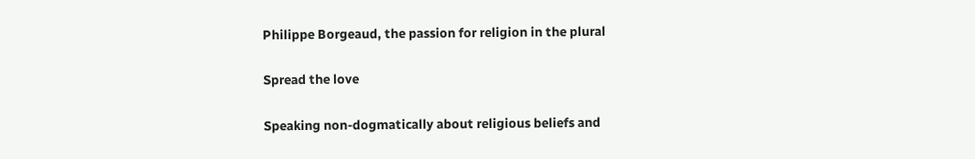Philippe Borgeaud, the passion for religion in the plural

Spread the love

Speaking non-dogmatically about religious beliefs and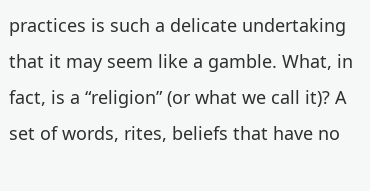practices is such a delicate undertaking that it may seem like a gamble. What, in fact, is a “religion” (or what we call it)? A set of words, rites, beliefs that have no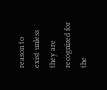reason to exist unless they are recognized for the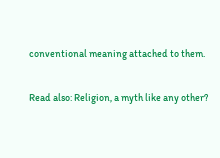conventional meaning attached to them.

Read also: Religion, a myth like any other?